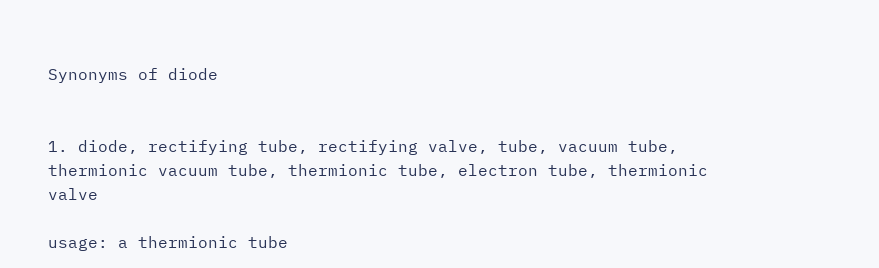Synonyms of diode


1. diode, rectifying tube, rectifying valve, tube, vacuum tube, thermionic vacuum tube, thermionic tube, electron tube, thermionic valve

usage: a thermionic tube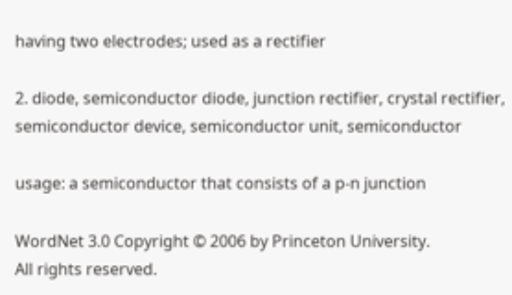having two electrodes; used as a rectifier

2. diode, semiconductor diode, junction rectifier, crystal rectifier, semiconductor device, semiconductor unit, semiconductor

usage: a semiconductor that consists of a p-n junction

WordNet 3.0 Copyright © 2006 by Princeton University.
All rights reserved.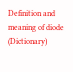Definition and meaning of diode (Dictionary)